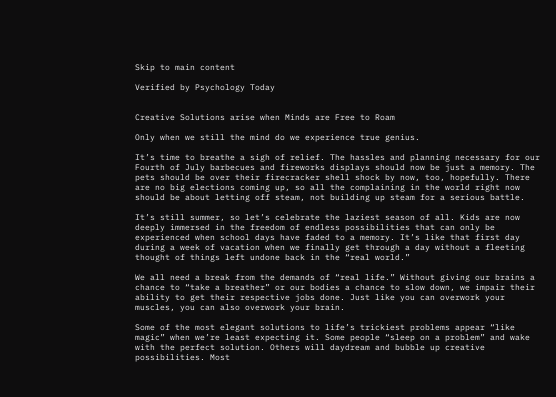Skip to main content

Verified by Psychology Today


Creative Solutions arise when Minds are Free to Roam

Only when we still the mind do we experience true genius.

It’s time to breathe a sigh of relief. The hassles and planning necessary for our Fourth of July barbecues and fireworks displays should now be just a memory. The pets should be over their firecracker shell shock by now, too, hopefully. There are no big elections coming up, so all the complaining in the world right now should be about letting off steam, not building up steam for a serious battle.

It’s still summer, so let’s celebrate the laziest season of all. Kids are now deeply immersed in the freedom of endless possibilities that can only be experienced when school days have faded to a memory. It’s like that first day during a week of vacation when we finally get through a day without a fleeting thought of things left undone back in the “real world.”

We all need a break from the demands of “real life.” Without giving our brains a chance to “take a breather” or our bodies a chance to slow down, we impair their ability to get their respective jobs done. Just like you can overwork your muscles, you can also overwork your brain.

Some of the most elegant solutions to life’s trickiest problems appear “like magic” when we’re least expecting it. Some people “sleep on a problem” and wake with the perfect solution. Others will daydream and bubble up creative possibilities. Most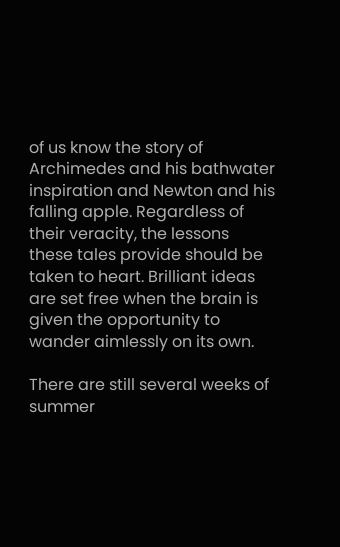of us know the story of Archimedes and his bathwater inspiration and Newton and his falling apple. Regardless of their veracity, the lessons these tales provide should be taken to heart. Brilliant ideas are set free when the brain is given the opportunity to wander aimlessly on its own.

There are still several weeks of summer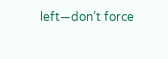left—don’t force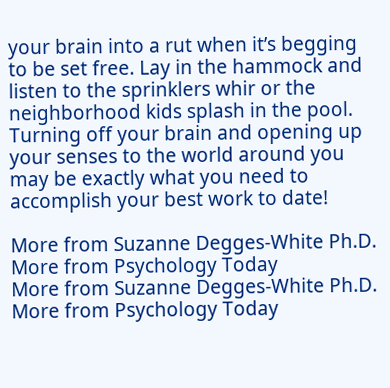your brain into a rut when it’s begging to be set free. Lay in the hammock and listen to the sprinklers whir or the neighborhood kids splash in the pool. Turning off your brain and opening up your senses to the world around you may be exactly what you need to accomplish your best work to date!

More from Suzanne Degges-White Ph.D.
More from Psychology Today
More from Suzanne Degges-White Ph.D.
More from Psychology Today